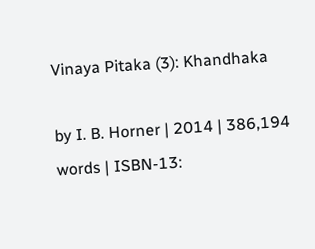Vinaya Pitaka (3): Khandhaka

by I. B. Horner | 2014 | 386,194 words | ISBN-13: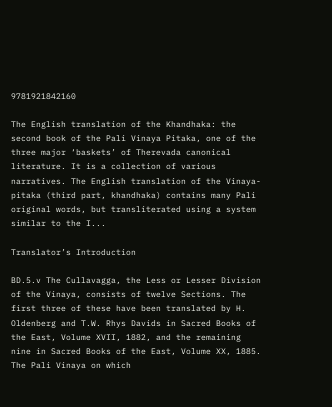9781921842160

The English translation of the Khandhaka: the second book of the Pali Vinaya Pitaka, one of the three major ‘baskets’ of Therevada canonical literature. It is a collection of various narratives. The English translation of the Vinaya-pitaka (third part, khandhaka) contains many Pali original words, but transliterated using a system similar to the I...

Translator’s Introduction

BD.5.v The Cullavagga, the Less or Lesser Division of the Vinaya, consists of twelve Sections. The first three of these have been translated by H. Oldenberg and T.W. Rhys Davids in Sacred Books of the East, Volume XVII, 1882, and the remaining nine in Sacred Books of the East, Volume XX, 1885. The Pali Vinaya on which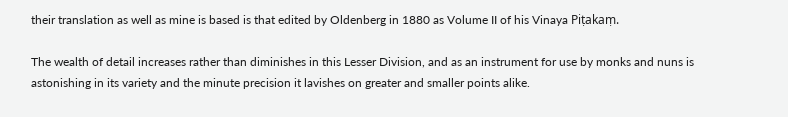their translation as well as mine is based is that edited by Oldenberg in 1880 as Volume II of his Vinaya Piṭakaṃ.

The wealth of detail increases rather than diminishes in this Lesser Division, and as an instrument for use by monks and nuns is astonishing in its variety and the minute precision it lavishes on greater and smaller points alike.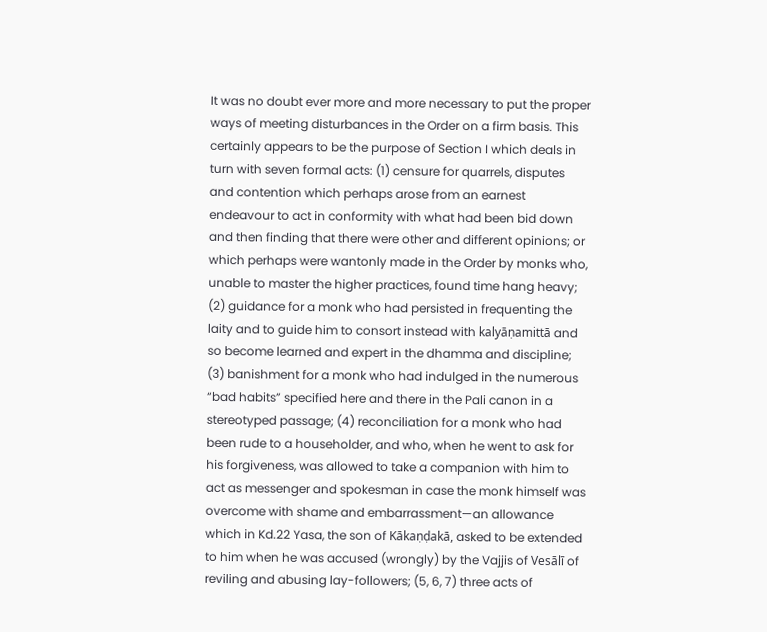It was no doubt ever more and more necessary to put the proper ways of meeting disturbances in the Order on a firm basis. This certainly appears to be the purpose of Section I which deals in turn with seven formal acts: (1) censure for quarrels, disputes and contention which perhaps arose from an earnest endeavour to act in conformity with what had been bid down and then finding that there were other and different opinions; or which perhaps were wantonly made in the Order by monks who, unable to master the higher practices, found time hang heavy; (2) guidance for a monk who had persisted in frequenting the laity and to guide him to consort instead with kalyāṇamittā and so become learned and expert in the dhamma and discipline; (3) banishment for a monk who had indulged in the numerous “bad habits” specified here and there in the Pali canon in a stereotyped passage; (4) reconciliation for a monk who had been rude to a householder, and who, when he went to ask for his forgiveness, was allowed to take a companion with him to act as messenger and spokesman in case the monk himself was overcome with shame and embarrassment—an allowance which in Kd.22 Yasa, the son of Kākaṇḍakā, asked to be extended to him when he was accused (wrongly) by the Vajjis of Vesālī of reviling and abusing lay-followers; (5, 6, 7) three acts of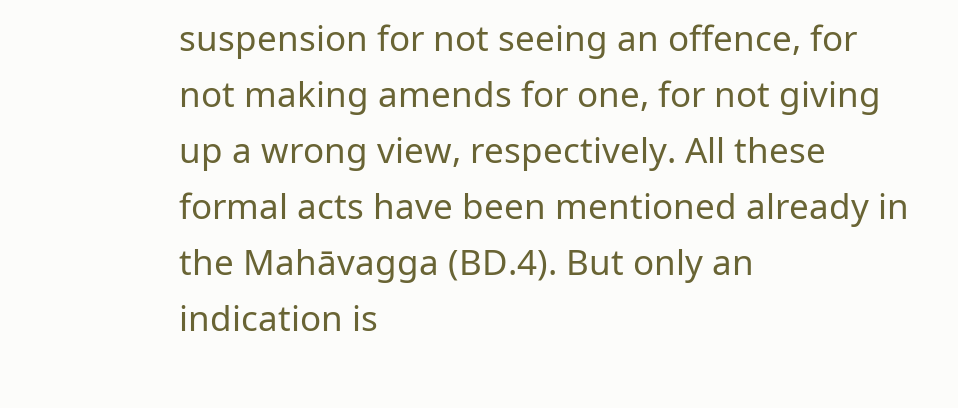suspension for not seeing an offence, for not making amends for one, for not giving up a wrong view, respectively. All these formal acts have been mentioned already in the Mahāvagga (BD.4). But only an indication is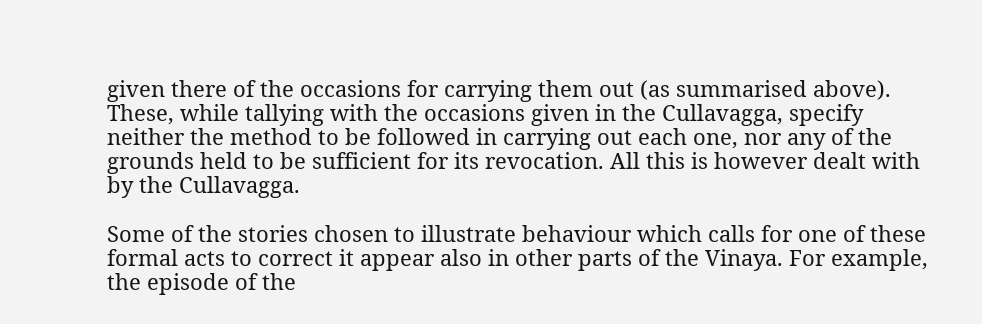given there of the occasions for carrying them out (as summarised above). These, while tallying with the occasions given in the Cullavagga, specify neither the method to be followed in carrying out each one, nor any of the grounds held to be sufficient for its revocation. All this is however dealt with by the Cullavagga.

Some of the stories chosen to illustrate behaviour which calls for one of these formal acts to correct it appear also in other parts of the Vinaya. For example, the episode of the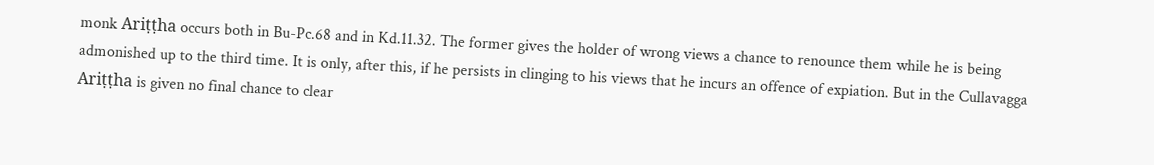monk Ariṭṭha occurs both in Bu-Pc.68 and in Kd.11.32. The former gives the holder of wrong views a chance to renounce them while he is being admonished up to the third time. It is only, after this, if he persists in clinging to his views that he incurs an offence of expiation. But in the Cullavagga Ariṭṭha is given no final chance to clear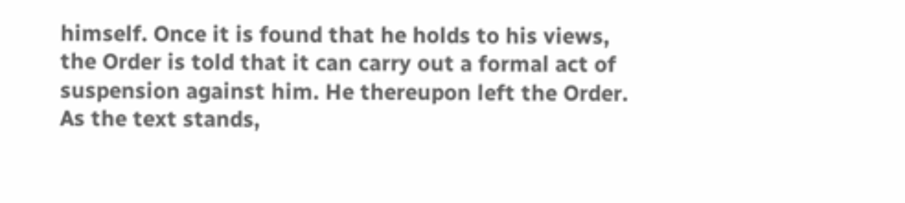himself. Once it is found that he holds to his views, the Order is told that it can carry out a formal act of suspension against him. He thereupon left the Order. As the text stands,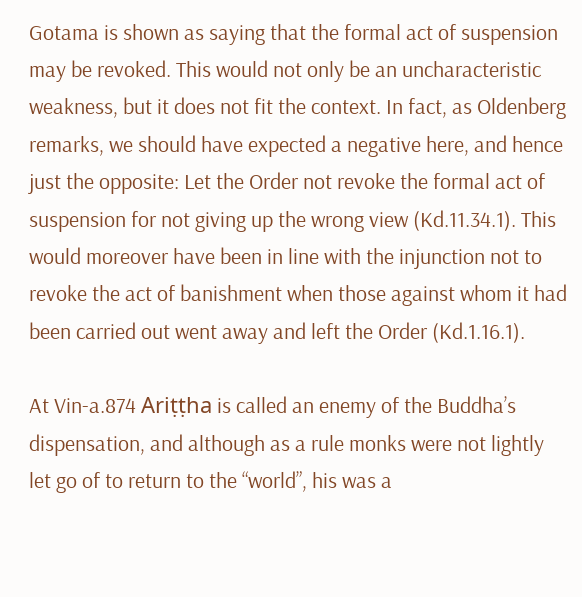Gotama is shown as saying that the formal act of suspension may be revoked. This would not only be an uncharacteristic weakness, but it does not fit the context. In fact, as Oldenberg remarks, we should have expected a negative here, and hence just the opposite: Let the Order not revoke the formal act of suspension for not giving up the wrong view (Kd.11.34.1). This would moreover have been in line with the injunction not to revoke the act of banishment when those against whom it had been carried out went away and left the Order (Kd.1.16.1).

At Vin-a.874 Ariṭṭha is called an enemy of the Buddha’s dispensation, and although as a rule monks were not lightly let go of to return to the “world”, his was a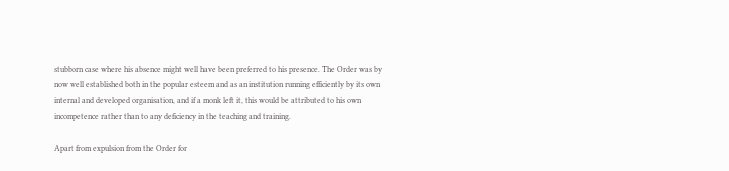stubborn case where his absence might well have been preferred to his presence. The Order was by now well established both in the popular esteem and as an institution running efficiently by its own internal and developed organisation, and if a monk left it, this would be attributed to his own incompetence rather than to any deficiency in the teaching and training.

Apart from expulsion from the Order for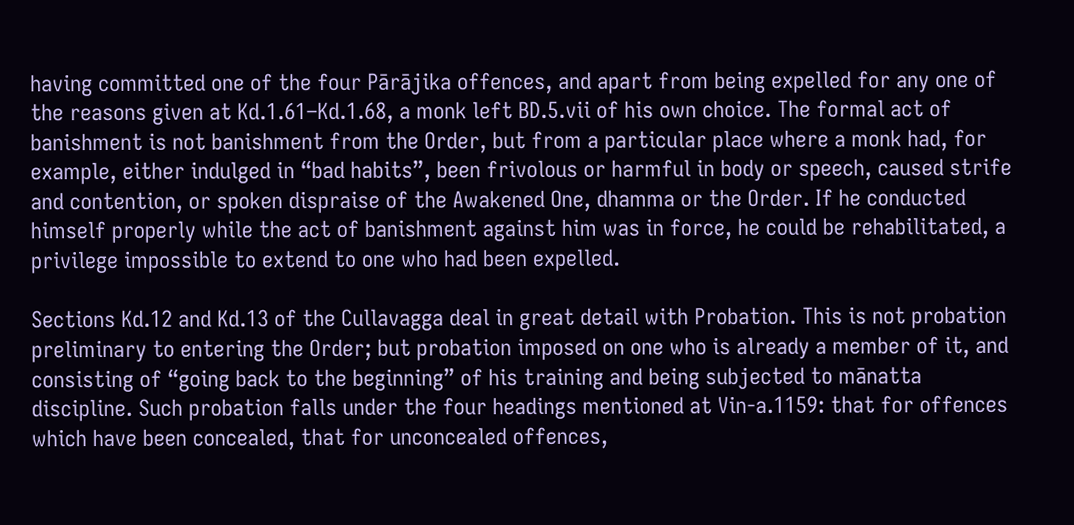having committed one of the four Pārājika offences, and apart from being expelled for any one of the reasons given at Kd.1.61–Kd.1.68, a monk left BD.5.vii of his own choice. The formal act of banishment is not banishment from the Order, but from a particular place where a monk had, for example, either indulged in “bad habits”, been frivolous or harmful in body or speech, caused strife and contention, or spoken dispraise of the Awakened One, dhamma or the Order. If he conducted himself properly while the act of banishment against him was in force, he could be rehabilitated, a privilege impossible to extend to one who had been expelled.

Sections Kd.12 and Kd.13 of the Cullavagga deal in great detail with Probation. This is not probation preliminary to entering the Order; but probation imposed on one who is already a member of it, and consisting of “going back to the beginning” of his training and being subjected to mānatta discipline. Such probation falls under the four headings mentioned at Vin-a.1159: that for offences which have been concealed, that for unconcealed offences,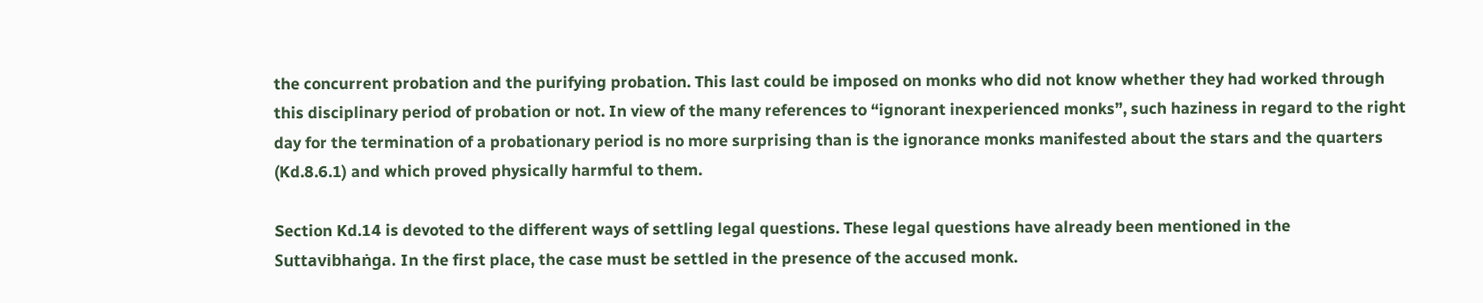the concurrent probation and the purifying probation. This last could be imposed on monks who did not know whether they had worked through this disciplinary period of probation or not. In view of the many references to “ignorant inexperienced monks”, such haziness in regard to the right day for the termination of a probationary period is no more surprising than is the ignorance monks manifested about the stars and the quarters (Kd.8.6.1) and which proved physically harmful to them.

Section Kd.14 is devoted to the different ways of settling legal questions. These legal questions have already been mentioned in the Suttavibhaṅga. In the first place, the case must be settled in the presence of the accused monk.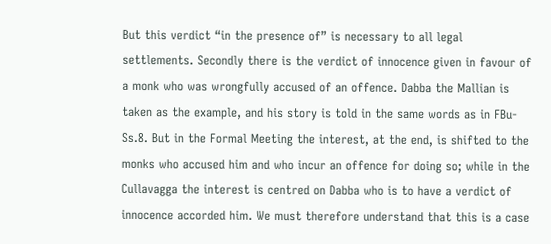But this verdict “in the presence of” is necessary to all legal settlements. Secondly there is the verdict of innocence given in favour of a monk who was wrongfully accused of an offence. Dabba the Mallian is taken as the example, and his story is told in the same words as in FBu-Ss.8. But in the Formal Meeting the interest, at the end, is shifted to the monks who accused him and who incur an offence for doing so; while in the Cullavagga the interest is centred on Dabba who is to have a verdict of innocence accorded him. We must therefore understand that this is a case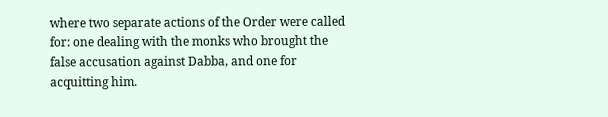where two separate actions of the Order were called for: one dealing with the monks who brought the false accusation against Dabba, and one for acquitting him.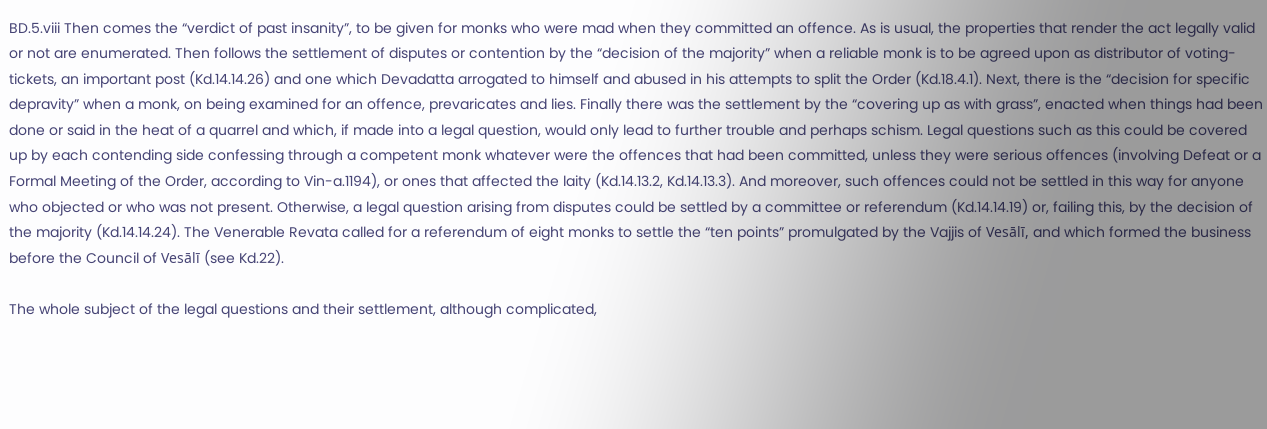BD.5.viii Then comes the “verdict of past insanity”, to be given for monks who were mad when they committed an offence. As is usual, the properties that render the act legally valid or not are enumerated. Then follows the settlement of disputes or contention by the “decision of the majority” when a reliable monk is to be agreed upon as distributor of voting-tickets, an important post (Kd.14.14.26) and one which Devadatta arrogated to himself and abused in his attempts to split the Order (Kd.18.4.1). Next, there is the “decision for specific depravity” when a monk, on being examined for an offence, prevaricates and lies. Finally there was the settlement by the “covering up as with grass”, enacted when things had been done or said in the heat of a quarrel and which, if made into a legal question, would only lead to further trouble and perhaps schism. Legal questions such as this could be covered up by each contending side confessing through a competent monk whatever were the offences that had been committed, unless they were serious offences (involving Defeat or a Formal Meeting of the Order, according to Vin-a.1194), or ones that affected the laity (Kd.14.13.2, Kd.14.13.3). And moreover, such offences could not be settled in this way for anyone who objected or who was not present. Otherwise, a legal question arising from disputes could be settled by a committee or referendum (Kd.14.14.19) or, failing this, by the decision of the majority (Kd.14.14.24). The Venerable Revata called for a referendum of eight monks to settle the “ten points” promulgated by the Vajjis of Vesālī, and which formed the business before the Council of Vesālī (see Kd.22).

The whole subject of the legal questions and their settlement, although complicated,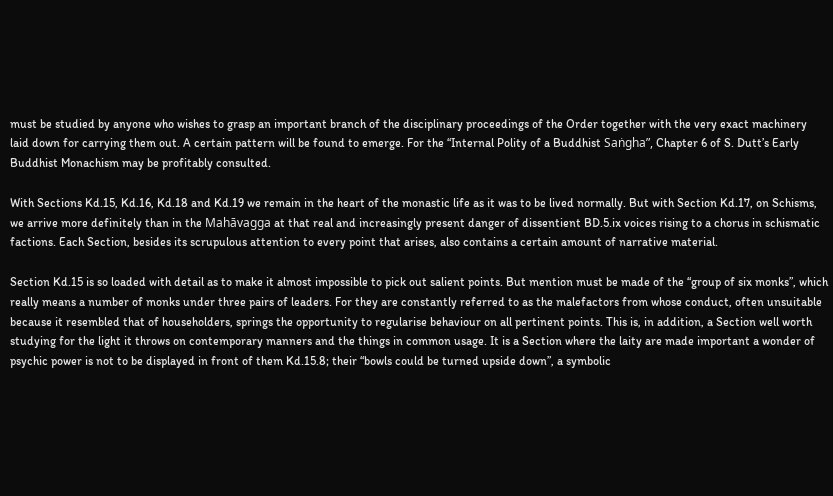must be studied by anyone who wishes to grasp an important branch of the disciplinary proceedings of the Order together with the very exact machinery laid down for carrying them out. A certain pattern will be found to emerge. For the “Internal Polity of a Buddhist Saṅgha”, Chapter 6 of S. Dutt’s Early Buddhist Monachism may be profitably consulted.

With Sections Kd.15, Kd.16, Kd.18 and Kd.19 we remain in the heart of the monastic life as it was to be lived normally. But with Section Kd.17, on Schisms, we arrive more definitely than in the Mahāvagga at that real and increasingly present danger of dissentient BD.5.ix voices rising to a chorus in schismatic factions. Each Section, besides its scrupulous attention to every point that arises, also contains a certain amount of narrative material.

Section Kd.15 is so loaded with detail as to make it almost impossible to pick out salient points. But mention must be made of the “group of six monks”, which really means a number of monks under three pairs of leaders. For they are constantly referred to as the malefactors from whose conduct, often unsuitable because it resembled that of householders, springs the opportunity to regularise behaviour on all pertinent points. This is, in addition, a Section well worth studying for the light it throws on contemporary manners and the things in common usage. It is a Section where the laity are made important a wonder of psychic power is not to be displayed in front of them Kd.15.8; their “bowls could be turned upside down”, a symbolic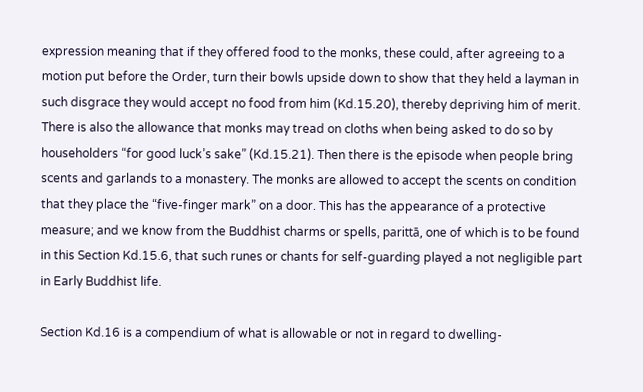expression meaning that if they offered food to the monks, these could, after agreeing to a motion put before the Order, turn their bowls upside down to show that they held a layman in such disgrace they would accept no food from him (Kd.15.20), thereby depriving him of merit. There is also the allowance that monks may tread on cloths when being asked to do so by householders “for good luck’s sake” (Kd.15.21). Then there is the episode when people bring scents and garlands to a monastery. The monks are allowed to accept the scents on condition that they place the “five-finger mark” on a door. This has the appearance of a protective measure; and we know from the Buddhist charms or spells, parittā, one of which is to be found in this Section Kd.15.6, that such runes or chants for self-guarding played a not negligible part in Early Buddhist life.

Section Kd.16 is a compendium of what is allowable or not in regard to dwelling-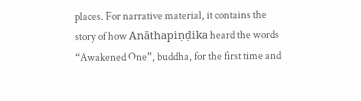places. For narrative material, it contains the story of how Anāthapiṇḍika heard the words “Awakened One”, buddha, for the first time and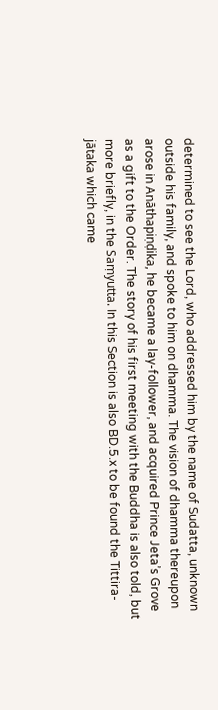determined to see the Lord, who addressed him by the name of Sudatta, unknown outside his family, and spoke to him on dhamma. The vision of dhamma thereupon arose in Anāthapiṇḍika, he became a lay-follower, and acquired Prince Jeta’s Grove as a gift to the Order. The story of his first meeting with the Buddha is also told, but more briefly, in the Saṃyutta. In this Section is also BD.5.x to be found the Tittira-jātaka which came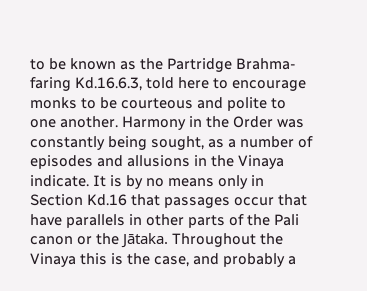to be known as the Partridge Brahma-faring Kd.16.6.3, told here to encourage monks to be courteous and polite to one another. Harmony in the Order was constantly being sought, as a number of episodes and allusions in the Vinaya indicate. It is by no means only in Section Kd.16 that passages occur that have parallels in other parts of the Pali canon or the Jātaka. Throughout the Vinaya this is the case, and probably a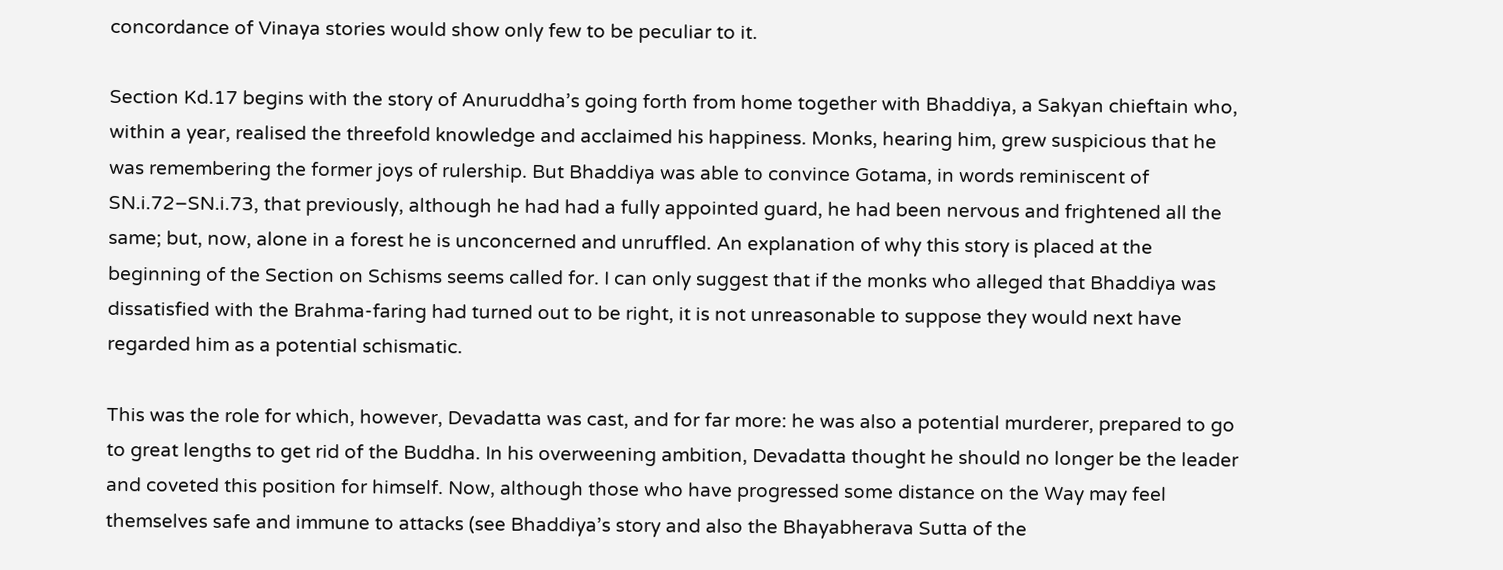concordance of Vinaya stories would show only few to be peculiar to it.

Section Kd.17 begins with the story of Anuruddha’s going forth from home together with Bhaddiya, a Sakyan chieftain who, within a year, realised the threefold knowledge and acclaimed his happiness. Monks, hearing him, grew suspicious that he was remembering the former joys of rulership. But Bhaddiya was able to convince Gotama, in words reminiscent of SN.i.72–SN.i.73, that previously, although he had had a fully appointed guard, he had been nervous and frightened all the same; but, now, alone in a forest he is unconcerned and unruffled. An explanation of why this story is placed at the beginning of the Section on Schisms seems called for. I can only suggest that if the monks who alleged that Bhaddiya was dissatisfied with the Brahma-faring had turned out to be right, it is not unreasonable to suppose they would next have regarded him as a potential schismatic.

This was the role for which, however, Devadatta was cast, and for far more: he was also a potential murderer, prepared to go to great lengths to get rid of the Buddha. In his overweening ambition, Devadatta thought he should no longer be the leader and coveted this position for himself. Now, although those who have progressed some distance on the Way may feel themselves safe and immune to attacks (see Bhaddiya’s story and also the Bhayabherava Sutta of the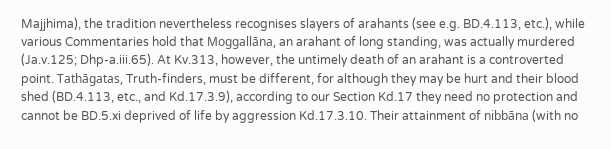Majjhima), the tradition nevertheless recognises slayers of arahants (see e.g. BD.4.113, etc.), while various Commentaries hold that Moggallāna, an arahant of long standing, was actually murdered (Ja.v.125; Dhp-a.iii.65). At Kv.313, however, the untimely death of an arahant is a controverted point. Tathāgatas, Truth-finders, must be different, for although they may be hurt and their blood shed (BD.4.113, etc., and Kd.17.3.9), according to our Section Kd.17 they need no protection and cannot be BD.5.xi deprived of life by aggression Kd.17.3.10. Their attainment of nibbāna (with no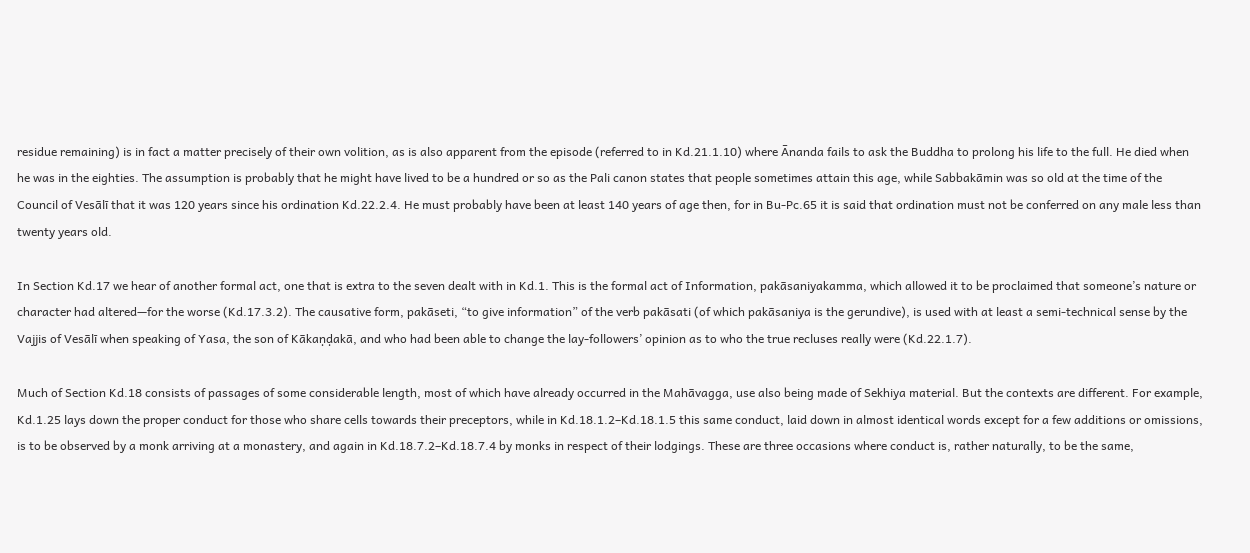residue remaining) is in fact a matter precisely of their own volition, as is also apparent from the episode (referred to in Kd.21.1.10) where Ānanda fails to ask the Buddha to prolong his life to the full. He died when he was in the eighties. The assumption is probably that he might have lived to be a hundred or so as the Pali canon states that people sometimes attain this age, while Sabbakāmin was so old at the time of the Council of Vesālī that it was 120 years since his ordination Kd.22.2.4. He must probably have been at least 140 years of age then, for in Bu-Pc.65 it is said that ordination must not be conferred on any male less than twenty years old.

In Section Kd.17 we hear of another formal act, one that is extra to the seven dealt with in Kd.1. This is the formal act of Information, pakāsaniyakamma, which allowed it to be proclaimed that someone’s nature or character had altered—for the worse (Kd.17.3.2). The causative form, pakāseti, “to give information” of the verb pakāsati (of which pakāsaniya is the gerundive), is used with at least a semi-technical sense by the Vajjis of Vesālī when speaking of Yasa, the son of Kākaṇḍakā, and who had been able to change the lay-followers’ opinion as to who the true recluses really were (Kd.22.1.7).

Much of Section Kd.18 consists of passages of some considerable length, most of which have already occurred in the Mahāvagga, use also being made of Sekhiya material. But the contexts are different. For example, Kd.1.25 lays down the proper conduct for those who share cells towards their preceptors, while in Kd.18.1.2–Kd.18.1.5 this same conduct, laid down in almost identical words except for a few additions or omissions, is to be observed by a monk arriving at a monastery, and again in Kd.18.7.2–Kd.18.7.4 by monks in respect of their lodgings. These are three occasions where conduct is, rather naturally, to be the same,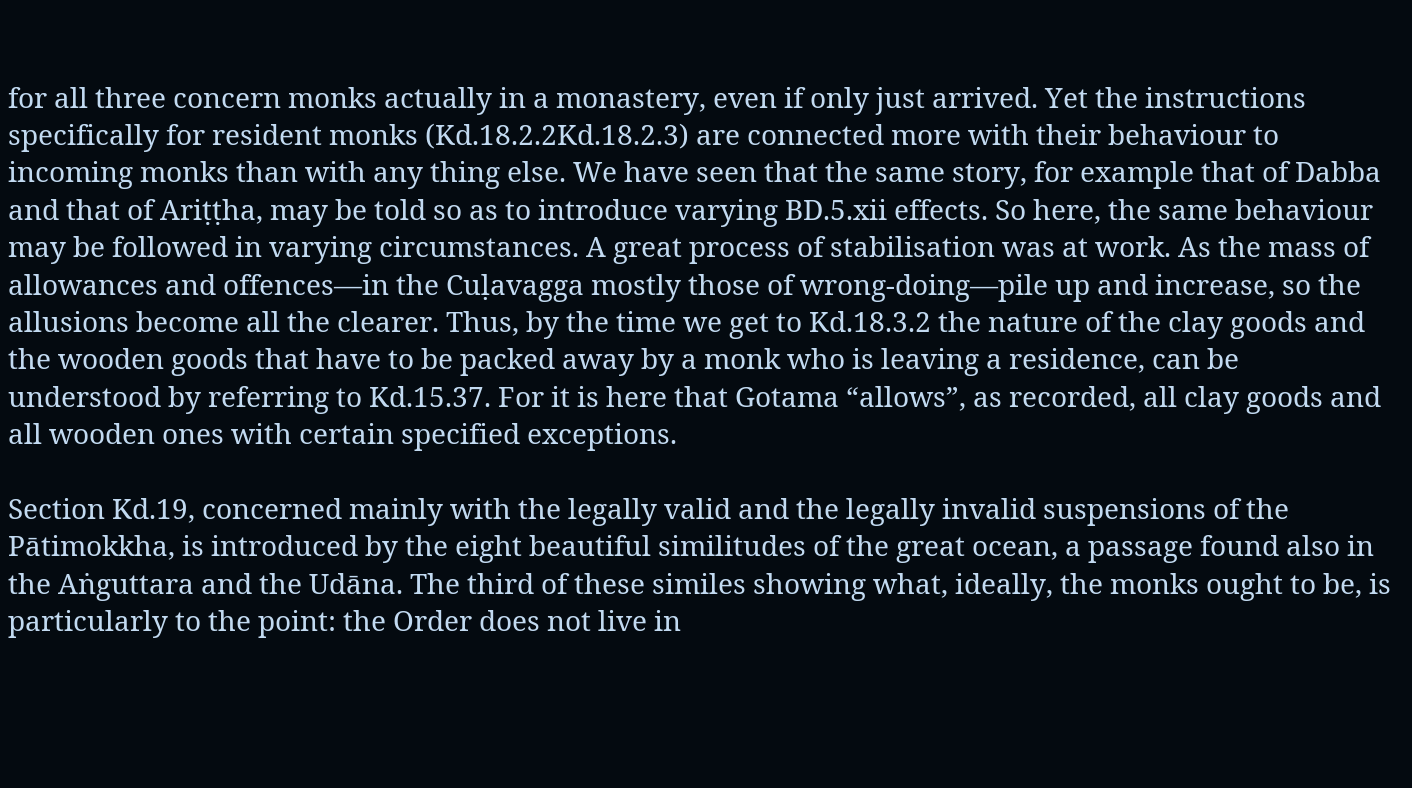for all three concern monks actually in a monastery, even if only just arrived. Yet the instructions specifically for resident monks (Kd.18.2.2Kd.18.2.3) are connected more with their behaviour to incoming monks than with any thing else. We have seen that the same story, for example that of Dabba and that of Ariṭṭha, may be told so as to introduce varying BD.5.xii effects. So here, the same behaviour may be followed in varying circumstances. A great process of stabilisation was at work. As the mass of allowances and offences—in the Cuḷavagga mostly those of wrong-doing—pile up and increase, so the allusions become all the clearer. Thus, by the time we get to Kd.18.3.2 the nature of the clay goods and the wooden goods that have to be packed away by a monk who is leaving a residence, can be understood by referring to Kd.15.37. For it is here that Gotama “allows”, as recorded, all clay goods and all wooden ones with certain specified exceptions.

Section Kd.19, concerned mainly with the legally valid and the legally invalid suspensions of the Pātimokkha, is introduced by the eight beautiful similitudes of the great ocean, a passage found also in the Aṅguttara and the Udāna. The third of these similes showing what, ideally, the monks ought to be, is particularly to the point: the Order does not live in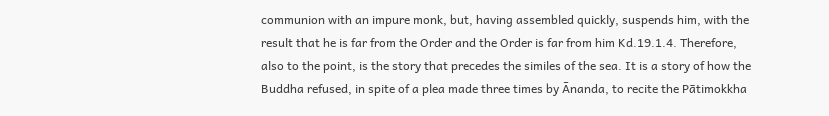communion with an impure monk, but, having assembled quickly, suspends him, with the result that he is far from the Order and the Order is far from him Kd.19.1.4. Therefore, also to the point, is the story that precedes the similes of the sea. It is a story of how the Buddha refused, in spite of a plea made three times by Ānanda, to recite the Pātimokkha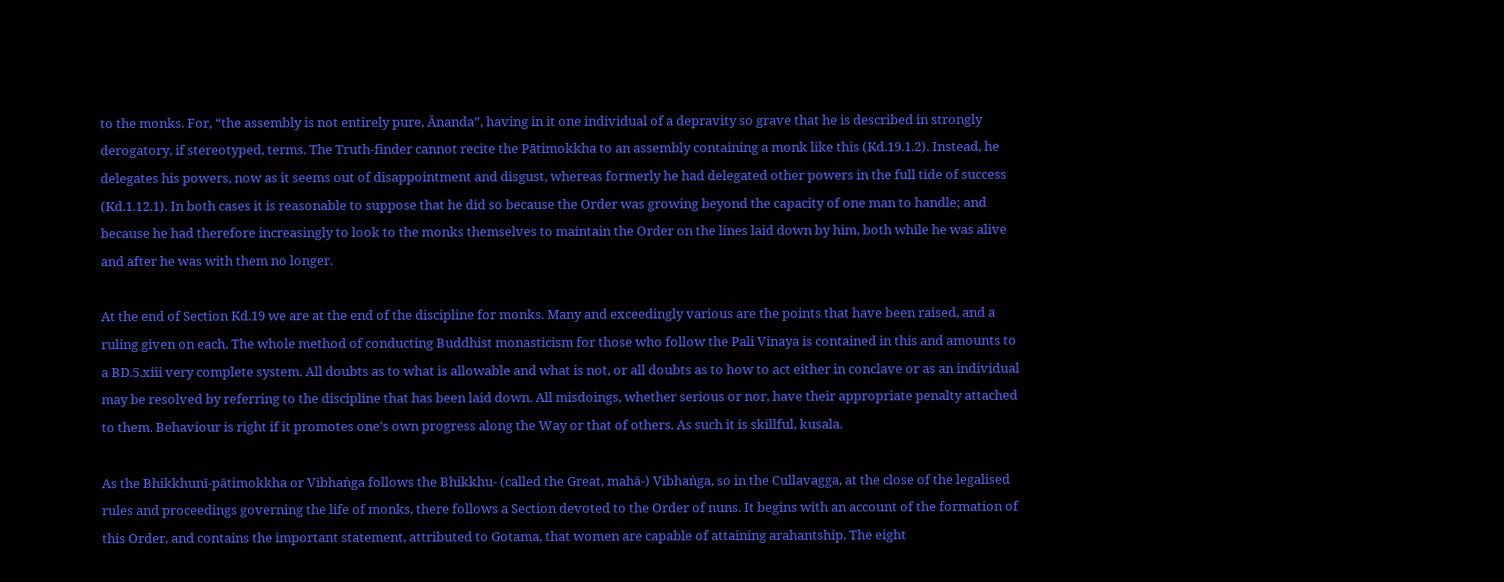to the monks. For, “the assembly is not entirely pure, Ānanda”, having in it one individual of a depravity so grave that he is described in strongly derogatory, if stereotyped, terms. The Truth-finder cannot recite the Pātimokkha to an assembly containing a monk like this (Kd.19.1.2). Instead, he delegates his powers, now as it seems out of disappointment and disgust, whereas formerly he had delegated other powers in the full tide of success (Kd.1.12.1). In both cases it is reasonable to suppose that he did so because the Order was growing beyond the capacity of one man to handle; and because he had therefore increasingly to look to the monks themselves to maintain the Order on the lines laid down by him, both while he was alive and after he was with them no longer.

At the end of Section Kd.19 we are at the end of the discipline for monks. Many and exceedingly various are the points that have been raised, and a ruling given on each. The whole method of conducting Buddhist monasticism for those who follow the Pali Vinaya is contained in this and amounts to a BD.5.xiii very complete system. All doubts as to what is allowable and what is not, or all doubts as to how to act either in conclave or as an individual may be resolved by referring to the discipline that has been laid down. All misdoings, whether serious or nor, have their appropriate penalty attached to them. Behaviour is right if it promotes one’s own progress along the Way or that of others. As such it is skillful, kusala.

As the Bhikkhunī-pātimokkha or Vibhaṅga follows the Bhikkhu- (called the Great, mahā-) Vibhaṅga, so in the Cullavagga, at the close of the legalised rules and proceedings governing the life of monks, there follows a Section devoted to the Order of nuns. It begins with an account of the formation of this Order, and contains the important statement, attributed to Gotama, that women are capable of attaining arahantship. The eight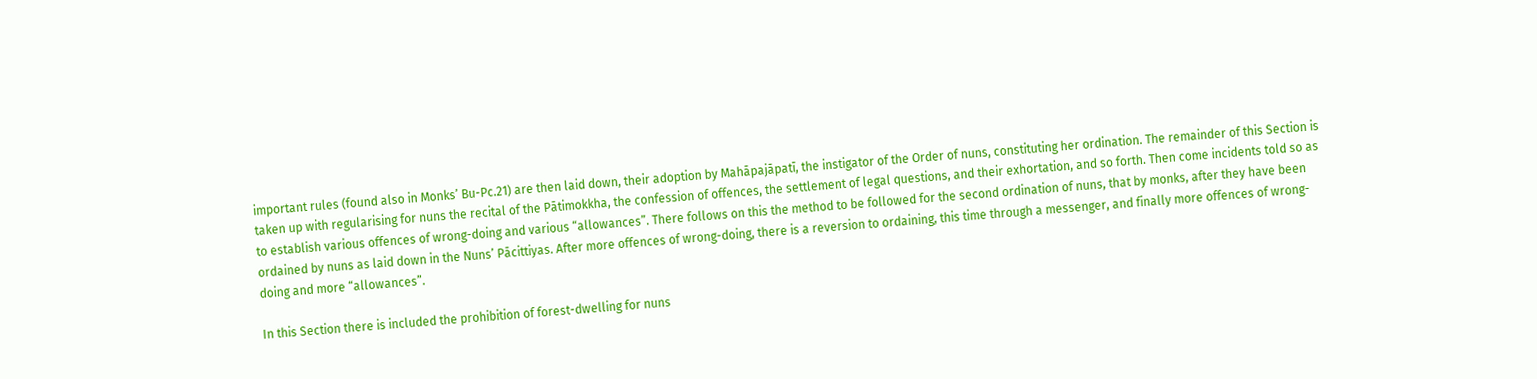important rules (found also in Monks’ Bu-Pc.21) are then laid down, their adoption by Mahāpajāpatī, the instigator of the Order of nuns, constituting her ordination. The remainder of this Section is taken up with regularising for nuns the recital of the Pātimokkha, the confession of offences, the settlement of legal questions, and their exhortation, and so forth. Then come incidents told so as to establish various offences of wrong-doing and various “allowances”. There follows on this the method to be followed for the second ordination of nuns, that by monks, after they have been ordained by nuns as laid down in the Nuns’ Pācittiyas. After more offences of wrong-doing, there is a reversion to ordaining, this time through a messenger, and finally more offences of wrong-doing and more “allowances”.

In this Section there is included the prohibition of forest-dwelling for nuns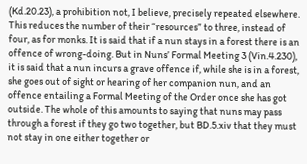(Kd.20.23), a prohibition not, I believe, precisely repeated elsewhere. This reduces the number of their “resources” to three, instead of four, as for monks. It is said that if a nun stays in a forest there is an offence of wrong-doing. But in Nuns’ Formal Meeting 3 (Vin.4.230), it is said that a nun incurs a grave offence if, while she is in a forest, she goes out of sight or hearing of her companion nun, and an offence entailing a Formal Meeting of the Order once she has got outside. The whole of this amounts to saying that nuns may pass through a forest if they go two together, but BD.5.xiv that they must not stay in one either together or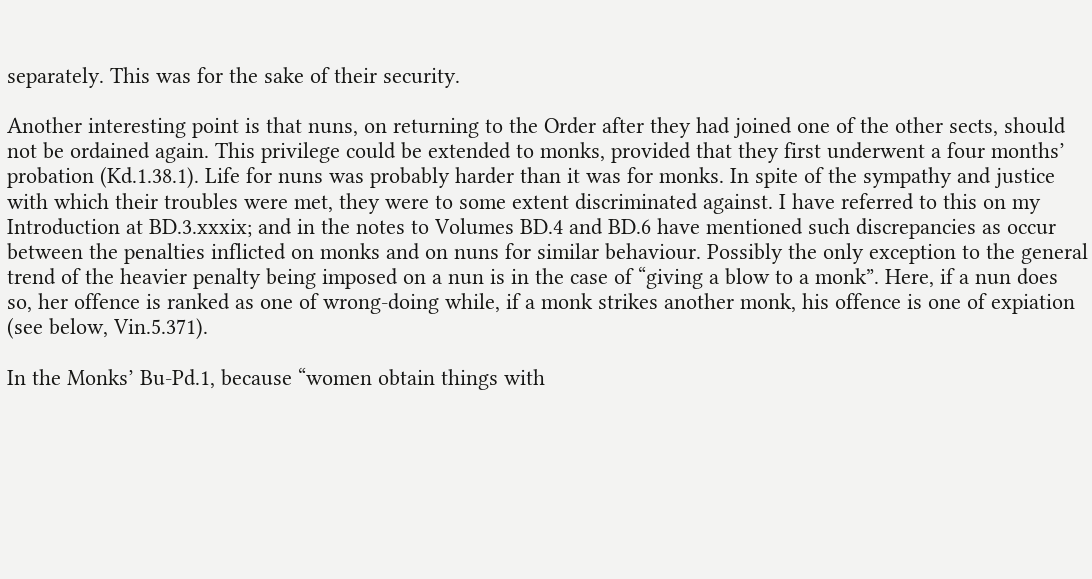separately. This was for the sake of their security.

Another interesting point is that nuns, on returning to the Order after they had joined one of the other sects, should not be ordained again. This privilege could be extended to monks, provided that they first underwent a four months’ probation (Kd.1.38.1). Life for nuns was probably harder than it was for monks. In spite of the sympathy and justice with which their troubles were met, they were to some extent discriminated against. I have referred to this on my Introduction at BD.3.xxxix; and in the notes to Volumes BD.4 and BD.6 have mentioned such discrepancies as occur between the penalties inflicted on monks and on nuns for similar behaviour. Possibly the only exception to the general trend of the heavier penalty being imposed on a nun is in the case of “giving a blow to a monk”. Here, if a nun does so, her offence is ranked as one of wrong-doing while, if a monk strikes another monk, his offence is one of expiation (see below, Vin.5.371).

In the Monks’ Bu-Pd.1, because “women obtain things with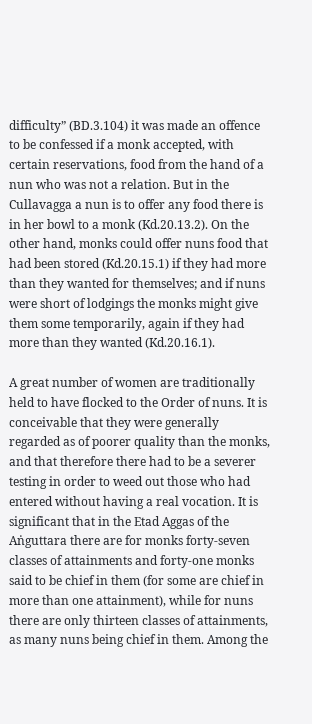difficulty” (BD.3.104) it was made an offence to be confessed if a monk accepted, with certain reservations, food from the hand of a nun who was not a relation. But in the Cullavagga a nun is to offer any food there is in her bowl to a monk (Kd.20.13.2). On the other hand, monks could offer nuns food that had been stored (Kd.20.15.1) if they had more than they wanted for themselves; and if nuns were short of lodgings the monks might give them some temporarily, again if they had more than they wanted (Kd.20.16.1).

A great number of women are traditionally held to have flocked to the Order of nuns. It is conceivable that they were generally regarded as of poorer quality than the monks, and that therefore there had to be a severer testing in order to weed out those who had entered without having a real vocation. It is significant that in the Etad Aggas of the Aṅguttara there are for monks forty-seven classes of attainments and forty-one monks said to be chief in them (for some are chief in more than one attainment), while for nuns there are only thirteen classes of attainments, as many nuns being chief in them. Among the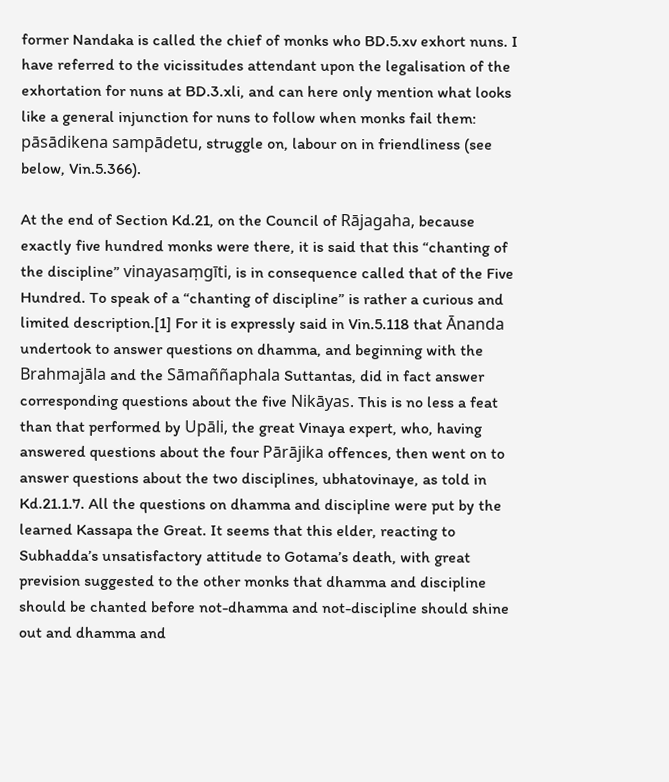former Nandaka is called the chief of monks who BD.5.xv exhort nuns. I have referred to the vicissitudes attendant upon the legalisation of the exhortation for nuns at BD.3.xli, and can here only mention what looks like a general injunction for nuns to follow when monks fail them: pāsādikena sampādetu, struggle on, labour on in friendliness (see below, Vin.5.366).

At the end of Section Kd.21, on the Council of Rājagaha, because exactly five hundred monks were there, it is said that this “chanting of the discipline” vinayasaṃgīti, is in consequence called that of the Five Hundred. To speak of a “chanting of discipline” is rather a curious and limited description.[1] For it is expressly said in Vin.5.118 that Ānanda undertook to answer questions on dhamma, and beginning with the Brahmajāla and the Sāmaññaphala Suttantas, did in fact answer corresponding questions about the five Nikāyas. This is no less a feat than that performed by Upāli, the great Vinaya expert, who, having answered questions about the four Pārājika offences, then went on to answer questions about the two disciplines, ubhatovinaye, as told in Kd.21.1.7. All the questions on dhamma and discipline were put by the learned Kassapa the Great. It seems that this elder, reacting to Subhadda’s unsatisfactory attitude to Gotama’s death, with great prevision suggested to the other monks that dhamma and discipline should be chanted before not-dhamma and not-discipline should shine out and dhamma and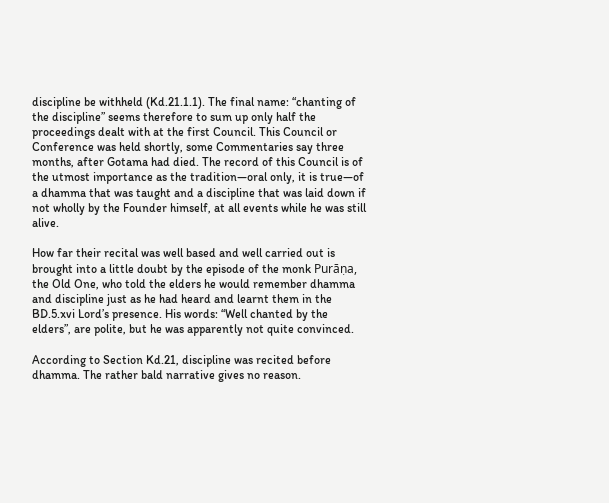discipline be withheld (Kd.21.1.1). The final name: “chanting of the discipline” seems therefore to sum up only half the proceedings dealt with at the first Council. This Council or Conference was held shortly, some Commentaries say three months, after Gotama had died. The record of this Council is of the utmost importance as the tradition—oral only, it is true—of a dhamma that was taught and a discipline that was laid down if not wholly by the Founder himself, at all events while he was still alive.

How far their recital was well based and well carried out is brought into a little doubt by the episode of the monk Purāṇa, the Old One, who told the elders he would remember dhamma and discipline just as he had heard and learnt them in the BD.5.xvi Lord’s presence. His words: “Well chanted by the elders”, are polite, but he was apparently not quite convinced.

According to Section Kd.21, discipline was recited before dhamma. The rather bald narrative gives no reason.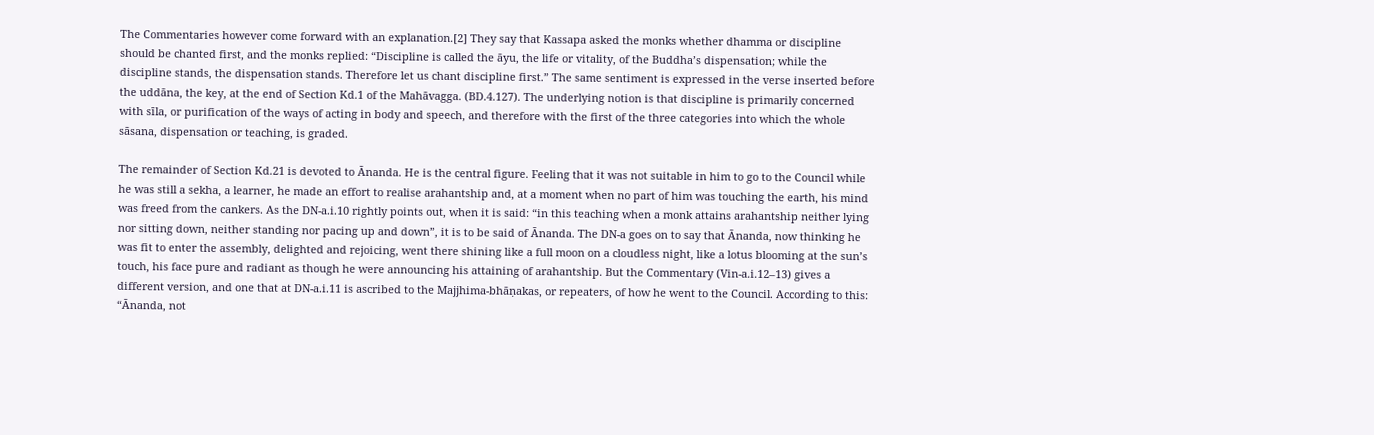The Commentaries however come forward with an explanation.[2] They say that Kassapa asked the monks whether dhamma or discipline should be chanted first, and the monks replied: “Discipline is called the āyu, the life or vitality, of the Buddha’s dispensation; while the discipline stands, the dispensation stands. Therefore let us chant discipline first.” The same sentiment is expressed in the verse inserted before the uddāna, the key, at the end of Section Kd.1 of the Mahāvagga. (BD.4.127). The underlying notion is that discipline is primarily concerned with sīla, or purification of the ways of acting in body and speech, and therefore with the first of the three categories into which the whole sāsana, dispensation or teaching, is graded.

The remainder of Section Kd.21 is devoted to Ānanda. He is the central figure. Feeling that it was not suitable in him to go to the Council while he was still a sekha, a learner, he made an effort to realise arahantship and, at a moment when no part of him was touching the earth, his mind was freed from the cankers. As the DN-a.i.10 rightly points out, when it is said: “in this teaching when a monk attains arahantship neither lying nor sitting down, neither standing nor pacing up and down”, it is to be said of Ānanda. The DN-a goes on to say that Ānanda, now thinking he was fit to enter the assembly, delighted and rejoicing, went there shining like a full moon on a cloudless night, like a lotus blooming at the sun’s touch, his face pure and radiant as though he were announcing his attaining of arahantship. But the Commentary (Vin-a.i.12–13) gives a different version, and one that at DN-a.i.11 is ascribed to the Majjhima-bhāṇakas, or repeaters, of how he went to the Council. According to this: “Ānanda, not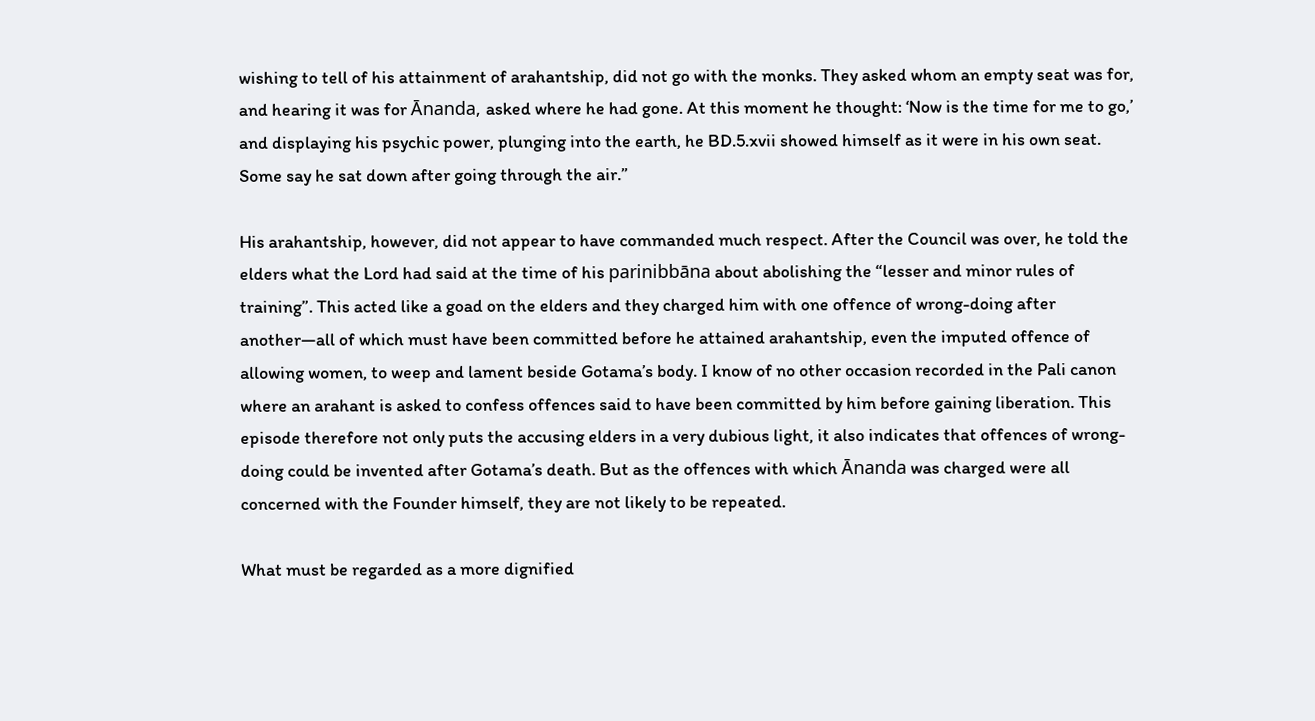wishing to tell of his attainment of arahantship, did not go with the monks. They asked whom an empty seat was for, and hearing it was for Ānanda, asked where he had gone. At this moment he thought: ‘Now is the time for me to go,’ and displaying his psychic power, plunging into the earth, he BD.5.xvii showed himself as it were in his own seat. Some say he sat down after going through the air.”

His arahantship, however, did not appear to have commanded much respect. After the Council was over, he told the elders what the Lord had said at the time of his parinibbāna about abolishing the “lesser and minor rules of training”. This acted like a goad on the elders and they charged him with one offence of wrong-doing after another—all of which must have been committed before he attained arahantship, even the imputed offence of allowing women, to weep and lament beside Gotama’s body. I know of no other occasion recorded in the Pali canon where an arahant is asked to confess offences said to have been committed by him before gaining liberation. This episode therefore not only puts the accusing elders in a very dubious light, it also indicates that offences of wrong-doing could be invented after Gotama’s death. But as the offences with which Ānanda was charged were all concerned with the Founder himself, they are not likely to be repeated.

What must be regarded as a more dignified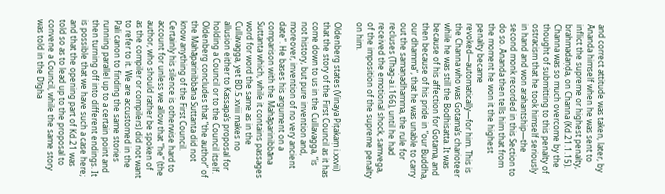and correct attitude was taken, later, by Ānanda himself when he was sent to inflict the supreme or highest penalty, brahmadaṇḍa, on Channa (Kd.21.1.15). Channa was so much overcome by the thought of submitting to this penalty of ostracism that he took himself seriously in hand and won arahantship—the second monk recorded in this Section to do so. Ānanda then tells him that from the moment he won it the highest penalty became revoked—automatically—for him. This is the Channa who was Gotama’s charioteer while he was still the Bodhisatta. It was because of his affection for Gotama, and then because of his pride in “our Buddha, our dhamma”, that he was unable to carry out the samaṇadhamma, the rule for recluses (Thag-a.i.166), until he had received the emotional shock, samvega, of the imposition of the supreme penalty on him.

Oldenberg states (Vinaya Piṭakaṃ i.xxvii) that the story of the First Council as it has come down to us in the Cullavagga, “is not history, but pure invention and, moreover, invention of no very ancient date”. He bases his argument on a comparison with the Mahāparinibbāna Suttanta which, while it contains passages word for word the same as in the Cullavagga, yet BD.5.xviii makes no allusion either to Kassapa’s proposal for holding a Council or to the Council itself. Oldenberg concludes that “the author” of the Mahāparinibbāna Suttanta did not know anything of the First Council. Certainly his silence is otherwise hard to account for unless we allow that “he” (the author, who should rather be spoken of as the compiler or compilers) did not want to refer to it. We are accustomed in the Pali canon to finding the same stories running parallel up to a certain point and then turning off into different endings. It is possible that we have such a case here; and that the opening part of Kd.21 was told so as to lead up to the proposal to convene a Council, while the same story was told in the Dīgha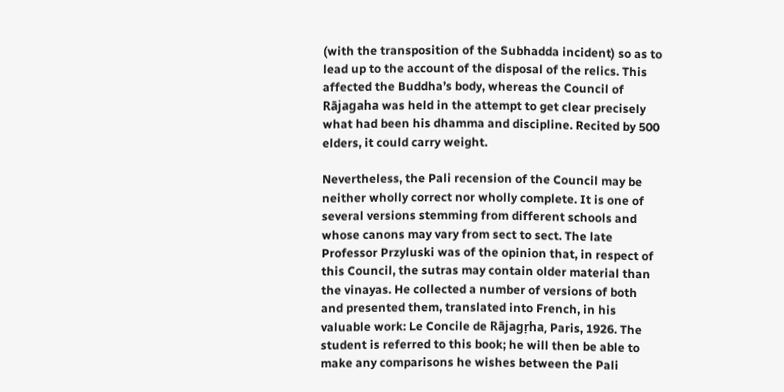(with the transposition of the Subhadda incident) so as to lead up to the account of the disposal of the relics. This affected the Buddha’s body, whereas the Council of Rājagaha was held in the attempt to get clear precisely what had been his dhamma and discipline. Recited by 500 elders, it could carry weight.

Nevertheless, the Pali recension of the Council may be neither wholly correct nor wholly complete. It is one of several versions stemming from different schools and whose canons may vary from sect to sect. The late Professor Przyluski was of the opinion that, in respect of this Council, the sutras may contain older material than the vinayas. He collected a number of versions of both and presented them, translated into French, in his valuable work: Le Concile de Rājagṛha, Paris, 1926. The student is referred to this book; he will then be able to make any comparisons he wishes between the Pali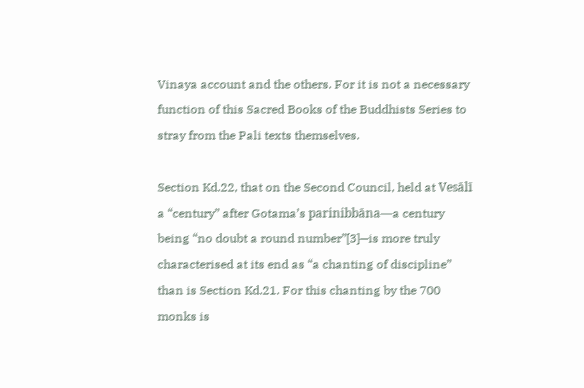Vinaya account and the others. For it is not a necessary function of this Sacred Books of the Buddhists Series to stray from the Pali texts themselves.

Section Kd.22, that on the Second Council, held at Vesālī a “century” after Gotama’s parinibbāna—a century being “no doubt a round number”[3]—is more truly characterised at its end as “a chanting of discipline” than is Section Kd.21. For this chanting by the 700 monks is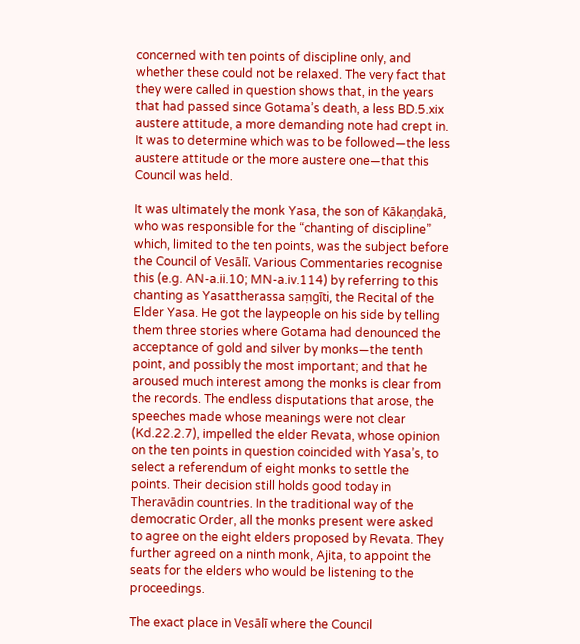concerned with ten points of discipline only, and whether these could not be relaxed. The very fact that they were called in question shows that, in the years that had passed since Gotama’s death, a less BD.5.xix austere attitude, a more demanding note had crept in. It was to determine which was to be followed—the less austere attitude or the more austere one—that this Council was held.

It was ultimately the monk Yasa, the son of Kākaṇḍakā, who was responsible for the “chanting of discipline” which, limited to the ten points, was the subject before the Council of Vesālī. Various Commentaries recognise this (e.g. AN-a.ii.10; MN-a.iv.114) by referring to this chanting as Yasattherassa saṃgīti, the Recital of the Elder Yasa. He got the laypeople on his side by telling them three stories where Gotama had denounced the acceptance of gold and silver by monks—the tenth point, and possibly the most important; and that he aroused much interest among the monks is clear from the records. The endless disputations that arose, the speeches made whose meanings were not clear (Kd.22.2.7), impelled the elder Revata, whose opinion on the ten points in question coincided with Yasa’s, to select a referendum of eight monks to settle the points. Their decision still holds good today in Theravādin countries. In the traditional way of the democratic Order, all the monks present were asked to agree on the eight elders proposed by Revata. They further agreed on a ninth monk, Ajita, to appoint the seats for the elders who would be listening to the proceedings.

The exact place in Vesālī where the Council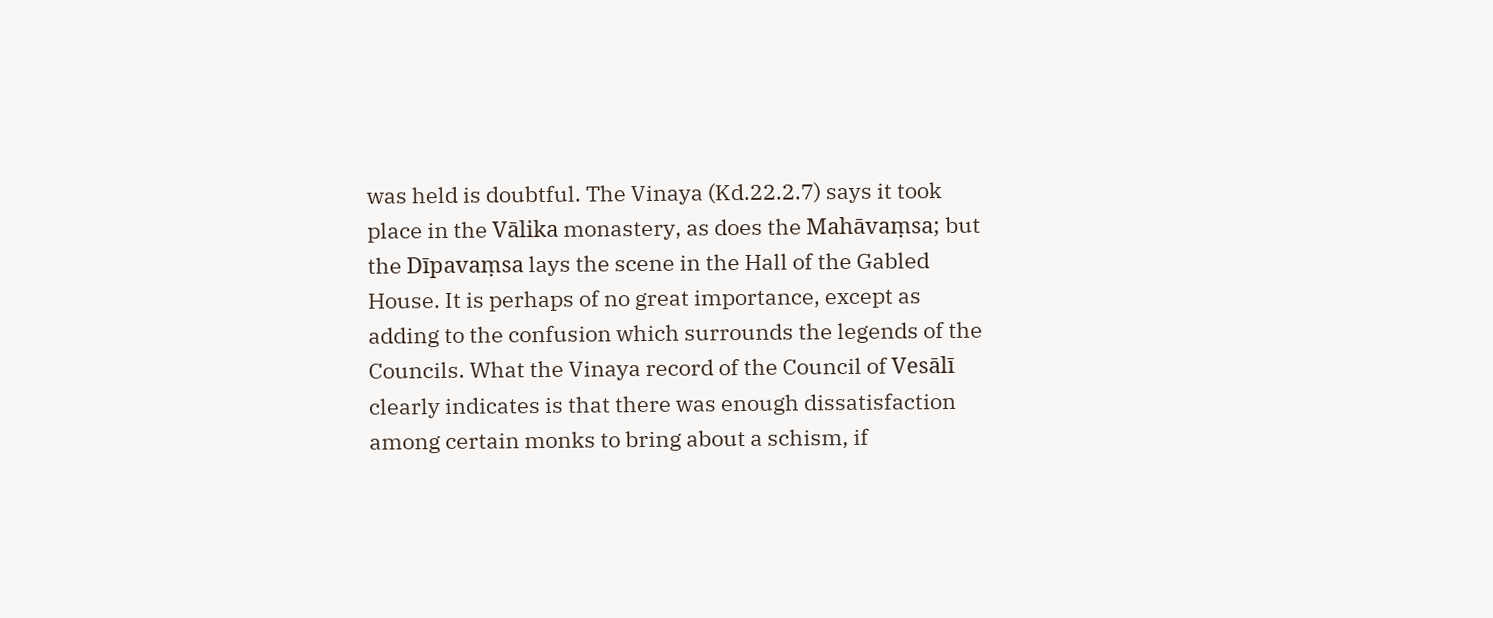was held is doubtful. The Vinaya (Kd.22.2.7) says it took place in the Vālika monastery, as does the Mahāvaṃsa; but the Dīpavaṃsa lays the scene in the Hall of the Gabled House. It is perhaps of no great importance, except as adding to the confusion which surrounds the legends of the Councils. What the Vinaya record of the Council of Vesālī clearly indicates is that there was enough dissatisfaction among certain monks to bring about a schism, if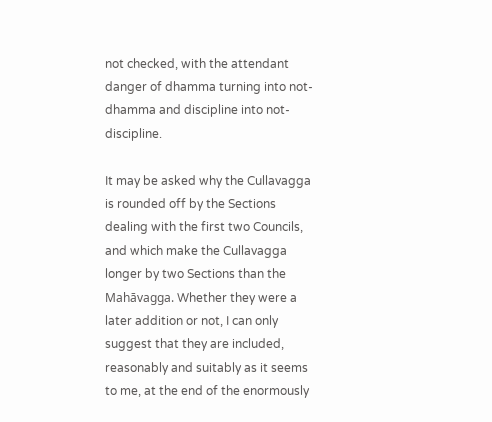not checked, with the attendant danger of dhamma turning into not-dhamma and discipline into not-discipline.

It may be asked why the Cullavagga is rounded off by the Sections dealing with the first two Councils, and which make the Cullavagga longer by two Sections than the Mahāvagga. Whether they were a later addition or not, I can only suggest that they are included, reasonably and suitably as it seems to me, at the end of the enormously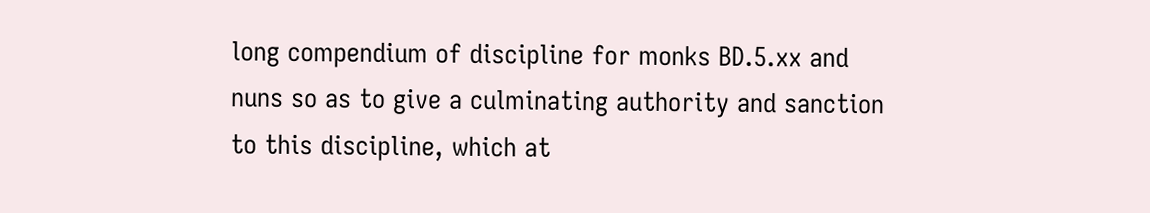long compendium of discipline for monks BD.5.xx and nuns so as to give a culminating authority and sanction to this discipline, which at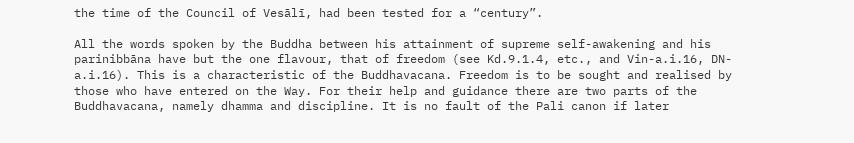the time of the Council of Vesālī, had been tested for a “century”.

All the words spoken by the Buddha between his attainment of supreme self-awakening and his parinibbāna have but the one flavour, that of freedom (see Kd.9.1.4, etc., and Vin-a.i.16, DN-a.i.16). This is a characteristic of the Buddhavacana. Freedom is to be sought and realised by those who have entered on the Way. For their help and guidance there are two parts of the Buddhavacana, namely dhamma and discipline. It is no fault of the Pali canon if later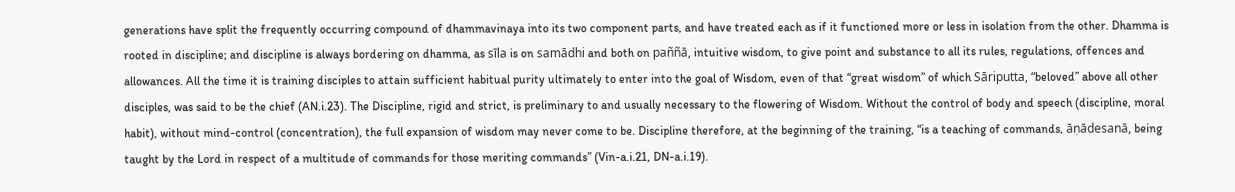generations have split the frequently occurring compound of dhammavinaya into its two component parts, and have treated each as if it functioned more or less in isolation from the other. Dhamma is rooted in discipline; and discipline is always bordering on dhamma, as sīla is on samādhi and both on paññā, intuitive wisdom, to give point and substance to all its rules, regulations, offences and allowances. All the time it is training disciples to attain sufficient habitual purity ultimately to enter into the goal of Wisdom, even of that “great wisdom” of which Sāriputta, “beloved” above all other disciples, was said to be the chief (AN.i.23). The Discipline, rigid and strict, is preliminary to and usually necessary to the flowering of Wisdom. Without the control of body and speech (discipline, moral habit), without mind-control (concentration), the full expansion of wisdom may never come to be. Discipline therefore, at the beginning of the training, “is a teaching of commands, āṇādesanā, being taught by the Lord in respect of a multitude of commands for those meriting commands” (Vin-a.i.21, DN-a.i.19).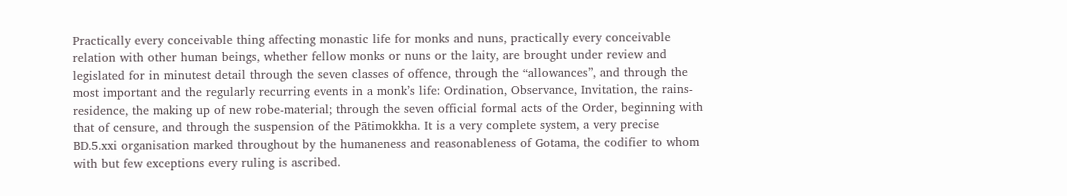Practically every conceivable thing affecting monastic life for monks and nuns, practically every conceivable relation with other human beings, whether fellow monks or nuns or the laity, are brought under review and legislated for in minutest detail through the seven classes of offence, through the “allowances”, and through the most important and the regularly recurring events in a monk’s life: Ordination, Observance, Invitation, the rains-residence, the making up of new robe-material; through the seven official formal acts of the Order, beginning with that of censure, and through the suspension of the Pātimokkha. It is a very complete system, a very precise BD.5.xxi organisation marked throughout by the humaneness and reasonableness of Gotama, the codifier to whom with but few exceptions every ruling is ascribed.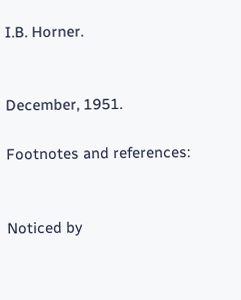I.B. Horner.


December, 1951.

Footnotes and references:


Noticed by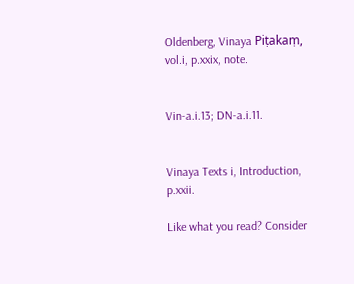Oldenberg, Vinaya Piṭakaṃ, vol.i, p.xxix, note.


Vin-a.i.13; DN-a.i.11.


Vinaya Texts i, Introduction, p.xxii.

Like what you read? Consider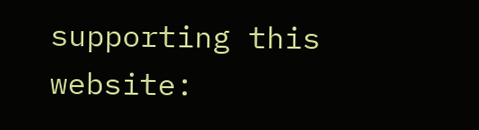supporting this website: